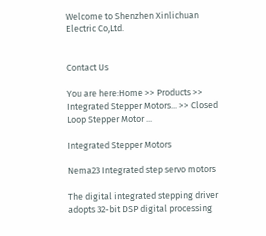Welcome to Shenzhen Xinlichuan Electric Co,Ltd.


Contact Us

You are here:Home >> Products >> Integrated Stepper Motors... >> Closed Loop Stepper Motor ...

Integrated Stepper Motors

Nema23 Integrated step servo motors

The digital integrated stepping driver adopts 32-bit DSP digital processing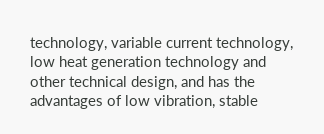technology, variable current technology, low heat generation technology and other technical design, and has the advantages of low vibration, stable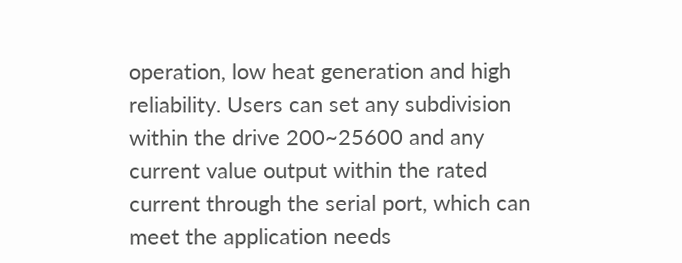operation, low heat generation and high reliability. Users can set any subdivision within the drive 200~25600 and any current value output within the rated current through the serial port, which can meet the application needs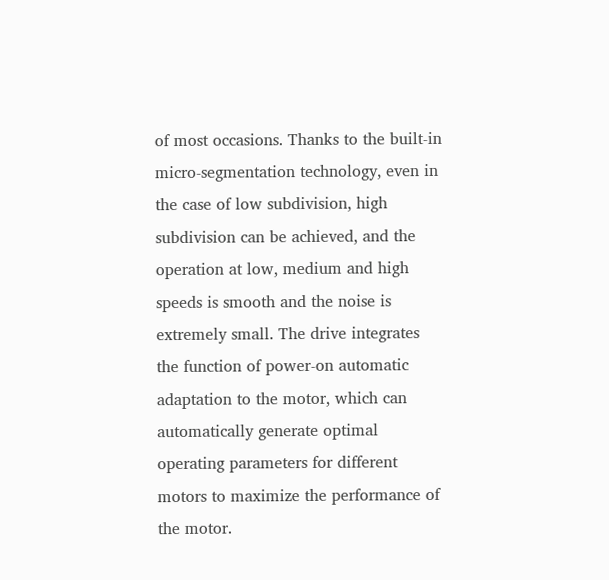of most occasions. Thanks to the built-in micro-segmentation technology, even in the case of low subdivision, high subdivision can be achieved, and the operation at low, medium and high speeds is smooth and the noise is extremely small. The drive integrates the function of power-on automatic adaptation to the motor, which can automatically generate optimal operating parameters for different motors to maximize the performance of the motor.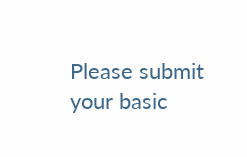Please submit your basic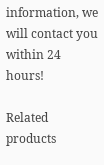information, we will contact you within 24 hours!

Related products